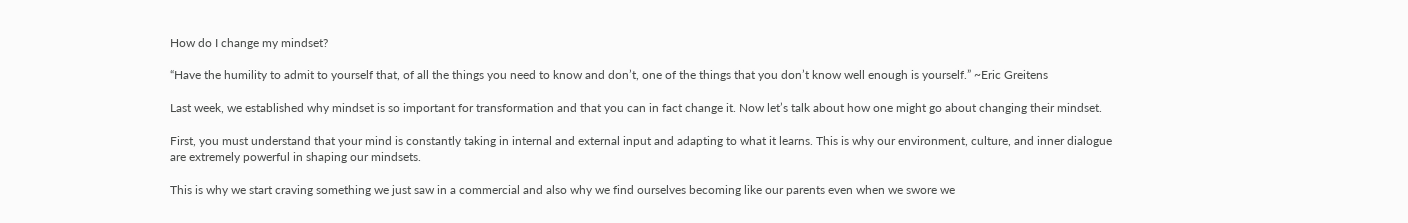How do I change my mindset?

“Have the humility to admit to yourself that, of all the things you need to know and don’t, one of the things that you don’t know well enough is yourself.” ~Eric Greitens

Last week, we established why mindset is so important for transformation and that you can in fact change it. Now let’s talk about how one might go about changing their mindset.

First, you must understand that your mind is constantly taking in internal and external input and adapting to what it learns. This is why our environment, culture, and inner dialogue are extremely powerful in shaping our mindsets.

This is why we start craving something we just saw in a commercial and also why we find ourselves becoming like our parents even when we swore we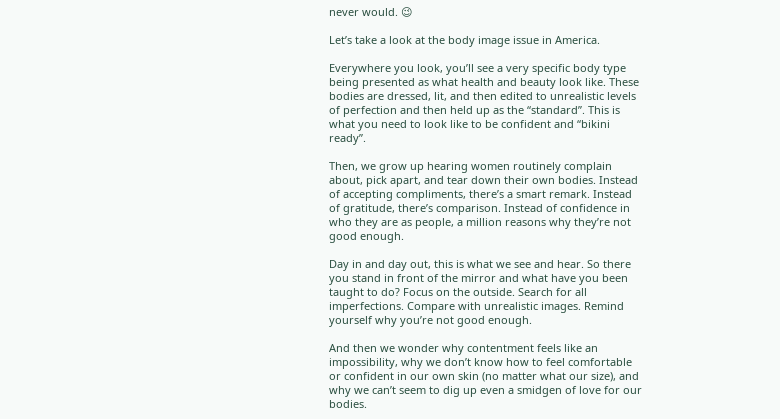never would. 😉

Let’s take a look at the body image issue in America.

Everywhere you look, you’ll see a very specific body type being presented as what health and beauty look like. These bodies are dressed, lit, and then edited to unrealistic levels of perfection and then held up as the “standard”. This is what you need to look like to be confident and “bikini ready”.

Then, we grow up hearing women routinely complain about, pick apart, and tear down their own bodies. Instead of accepting compliments, there’s a smart remark. Instead of gratitude, there’s comparison. Instead of confidence in who they are as people, a million reasons why they’re not good enough.

Day in and day out, this is what we see and hear. So there you stand in front of the mirror and what have you been taught to do? Focus on the outside. Search for all imperfections. Compare with unrealistic images. Remind yourself why you’re not good enough.

And then we wonder why contentment feels like an impossibility, why we don’t know how to feel comfortable or confident in our own skin (no matter what our size), and why we can’t seem to dig up even a smidgen of love for our bodies.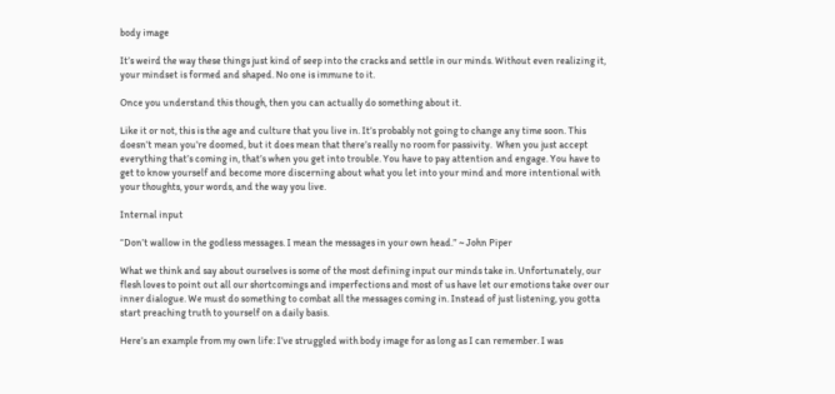body image

It’s weird the way these things just kind of seep into the cracks and settle in our minds. Without even realizing it, your mindset is formed and shaped. No one is immune to it.

Once you understand this though, then you can actually do something about it.

Like it or not, this is the age and culture that you live in. It’s probably not going to change any time soon. This doesn’t mean you’re doomed, but it does mean that there’s really no room for passivity.  When you just accept everything that’s coming in, that’s when you get into trouble. You have to pay attention and engage. You have to get to know yourself and become more discerning about what you let into your mind and more intentional with your thoughts, your words, and the way you live.

Internal input

“Don’t wallow in the godless messages. I mean the messages in your own head.” ~ John Piper

What we think and say about ourselves is some of the most defining input our minds take in. Unfortunately, our flesh loves to point out all our shortcomings and imperfections and most of us have let our emotions take over our inner dialogue. We must do something to combat all the messages coming in. Instead of just listening, you gotta start preaching truth to yourself on a daily basis.

Here’s an example from my own life: I’ve struggled with body image for as long as I can remember. I was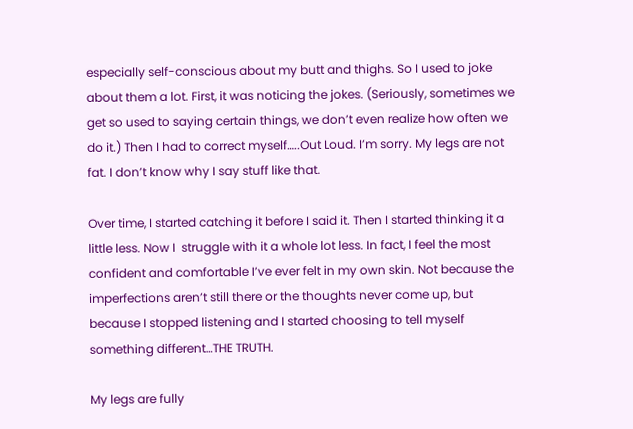especially self-conscious about my butt and thighs. So I used to joke about them a lot. First, it was noticing the jokes. (Seriously, sometimes we get so used to saying certain things, we don’t even realize how often we do it.) Then I had to correct myself…..Out Loud. I’m sorry. My legs are not fat. I don’t know why I say stuff like that.

Over time, I started catching it before I said it. Then I started thinking it a little less. Now I  struggle with it a whole lot less. In fact, I feel the most confident and comfortable I’ve ever felt in my own skin. Not because the imperfections aren’t still there or the thoughts never come up, but because I stopped listening and I started choosing to tell myself something different…THE TRUTH.

My legs are fully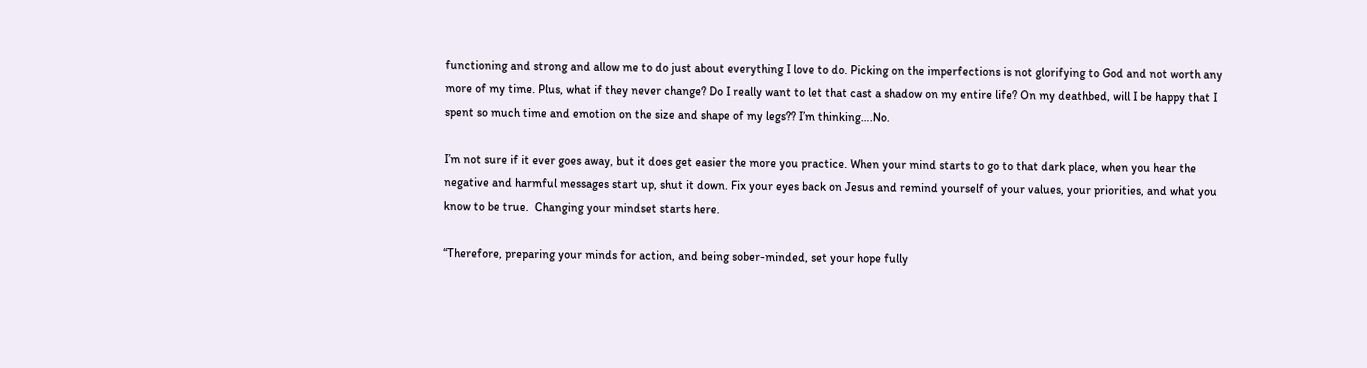functioning and strong and allow me to do just about everything I love to do. Picking on the imperfections is not glorifying to God and not worth any more of my time. Plus, what if they never change? Do I really want to let that cast a shadow on my entire life? On my deathbed, will I be happy that I spent so much time and emotion on the size and shape of my legs?? I’m thinking….No.

I’m not sure if it ever goes away, but it does get easier the more you practice. When your mind starts to go to that dark place, when you hear the negative and harmful messages start up, shut it down. Fix your eyes back on Jesus and remind yourself of your values, your priorities, and what you know to be true.  Changing your mindset starts here.

“Therefore, preparing your minds for action, and being sober-minded, set your hope fully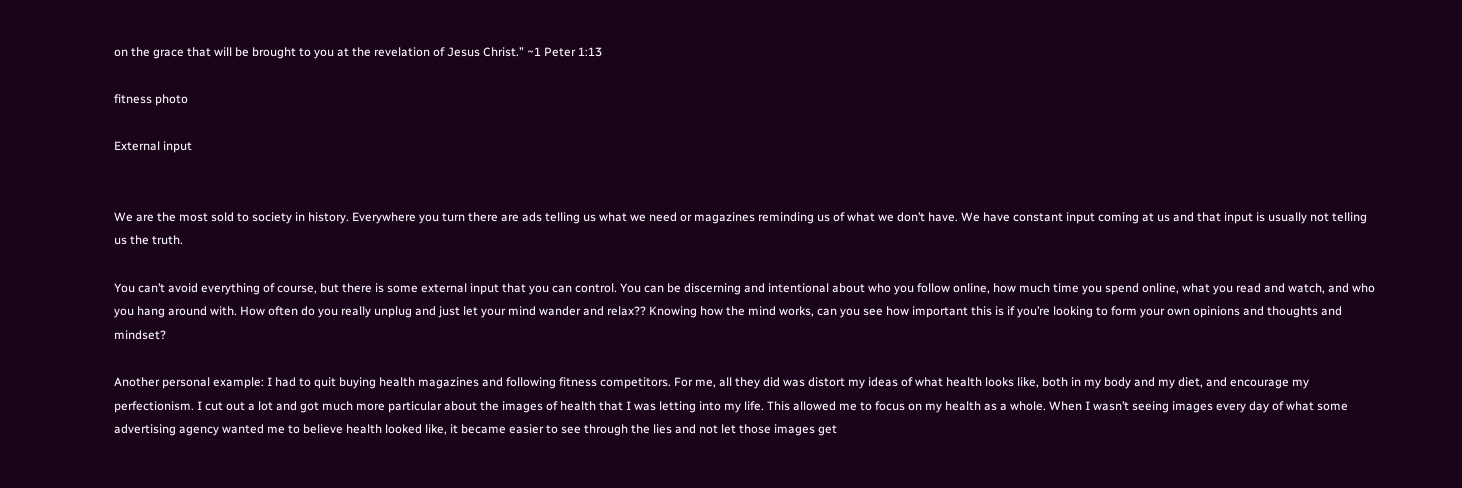on the grace that will be brought to you at the revelation of Jesus Christ.” ~1 Peter 1:13

fitness photo

External input


We are the most sold to society in history. Everywhere you turn there are ads telling us what we need or magazines reminding us of what we don’t have. We have constant input coming at us and that input is usually not telling us the truth.

You can’t avoid everything of course, but there is some external input that you can control. You can be discerning and intentional about who you follow online, how much time you spend online, what you read and watch, and who you hang around with. How often do you really unplug and just let your mind wander and relax?? Knowing how the mind works, can you see how important this is if you’re looking to form your own opinions and thoughts and mindset?

Another personal example: I had to quit buying health magazines and following fitness competitors. For me, all they did was distort my ideas of what health looks like, both in my body and my diet, and encourage my perfectionism. I cut out a lot and got much more particular about the images of health that I was letting into my life. This allowed me to focus on my health as a whole. When I wasn’t seeing images every day of what some advertising agency wanted me to believe health looked like, it became easier to see through the lies and not let those images get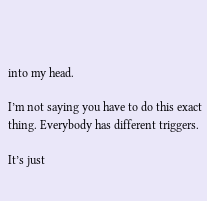into my head.

I’m not saying you have to do this exact thing. Everybody has different triggers.

It’s just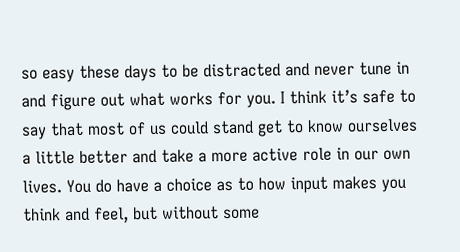so easy these days to be distracted and never tune in and figure out what works for you. I think it’s safe to say that most of us could stand get to know ourselves a little better and take a more active role in our own lives. You do have a choice as to how input makes you think and feel, but without some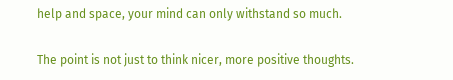help and space, your mind can only withstand so much.

The point is not just to think nicer, more positive thoughts.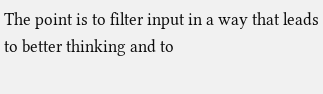The point is to filter input in a way that leads to better thinking and to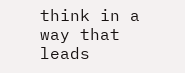think in a way that leads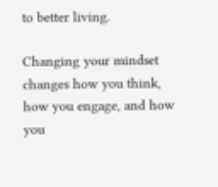to better living.

Changing your mindset changes how you think, how you engage, and how you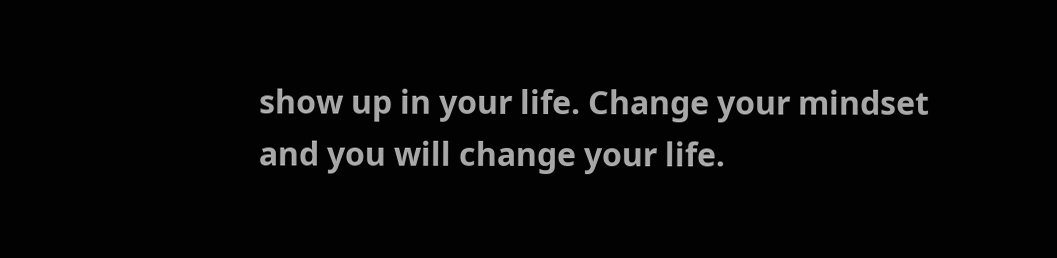show up in your life. Change your mindset and you will change your life.